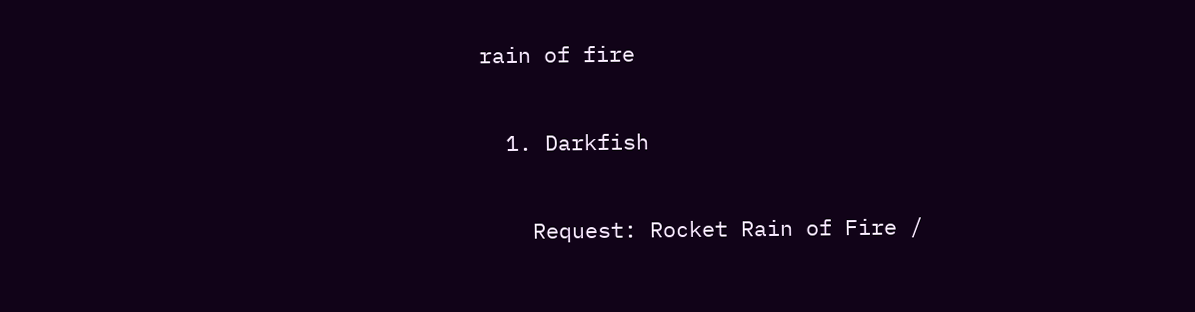rain of fire

  1. Darkfish

    Request: Rocket Rain of Fire /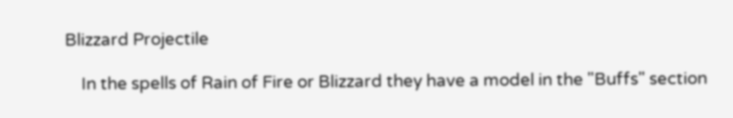Blizzard Projectile

    In the spells of Rain of Fire or Blizzard they have a model in the "Buffs" section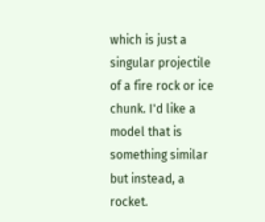which is just a singular projectile of a fire rock or ice chunk. I'd like a model that is something similar but instead, a rocket.